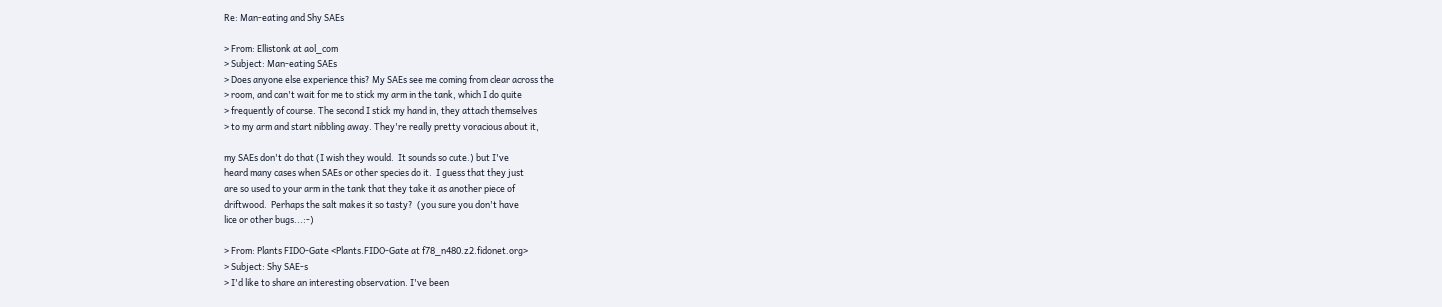Re: Man-eating and Shy SAEs

> From: Ellistonk at aol_com
> Subject: Man-eating SAEs
> Does anyone else experience this? My SAEs see me coming from clear across the
> room, and can't wait for me to stick my arm in the tank, which I do quite
> frequently of course. The second I stick my hand in, they attach themselves
> to my arm and start nibbling away. They're really pretty voracious about it,

my SAEs don't do that (I wish they would.  It sounds so cute.) but I've
heard many cases when SAEs or other species do it.  I guess that they just
are so used to your arm in the tank that they take it as another piece of
driftwood.  Perhaps the salt makes it so tasty?  (you sure you don't have
lice or other bugs...:-)

> From: Plants FIDO-Gate <Plants.FIDO-Gate at f78_n480.z2.fidonet.org>
> Subject: Shy SAE-s
> I'd like to share an interesting observation. I've been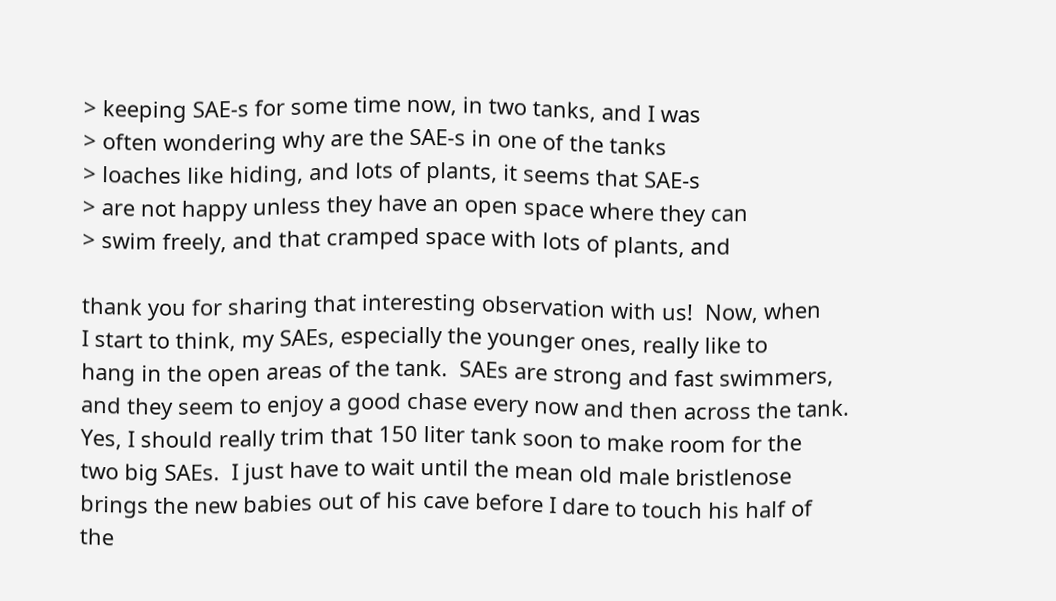> keeping SAE-s for some time now, in two tanks, and I was
> often wondering why are the SAE-s in one of the tanks
> loaches like hiding, and lots of plants, it seems that SAE-s
> are not happy unless they have an open space where they can
> swim freely, and that cramped space with lots of plants, and

thank you for sharing that interesting observation with us!  Now, when
I start to think, my SAEs, especially the younger ones, really like to
hang in the open areas of the tank.  SAEs are strong and fast swimmers,
and they seem to enjoy a good chase every now and then across the tank.
Yes, I should really trim that 150 liter tank soon to make room for the
two big SAEs.  I just have to wait until the mean old male bristlenose
brings the new babies out of his cave before I dare to touch his half of
the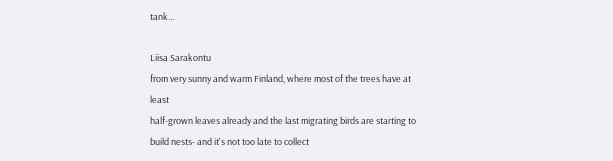tank...

Liisa Sarakontu
from very sunny and warm Finland, where most of the trees have at least
half-grown leaves already and the last migrating birds are starting to
build nests- and it's not too late to collect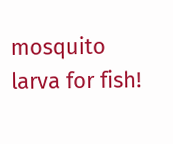mosquito larva for fish!